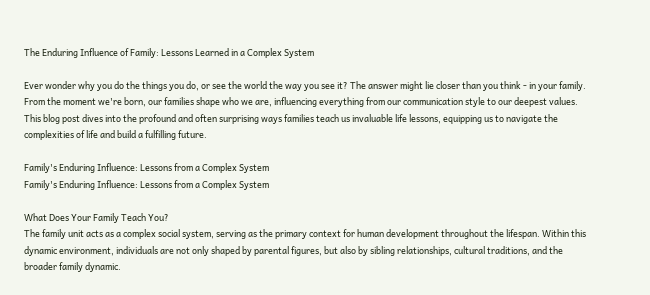The Enduring Influence of Family: Lessons Learned in a Complex System

Ever wonder why you do the things you do, or see the world the way you see it? The answer might lie closer than you think - in your family. From the moment we're born, our families shape who we are, influencing everything from our communication style to our deepest values. This blog post dives into the profound and often surprising ways families teach us invaluable life lessons, equipping us to navigate the complexities of life and build a fulfilling future.

Family's Enduring Influence: Lessons from a Complex System
Family's Enduring Influence: Lessons from a Complex System

What Does Your Family Teach You?
The family unit acts as a complex social system, serving as the primary context for human development throughout the lifespan. Within this dynamic environment, individuals are not only shaped by parental figures, but also by sibling relationships, cultural traditions, and the broader family dynamic.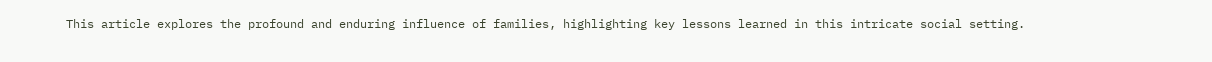This article explores the profound and enduring influence of families, highlighting key lessons learned in this intricate social setting.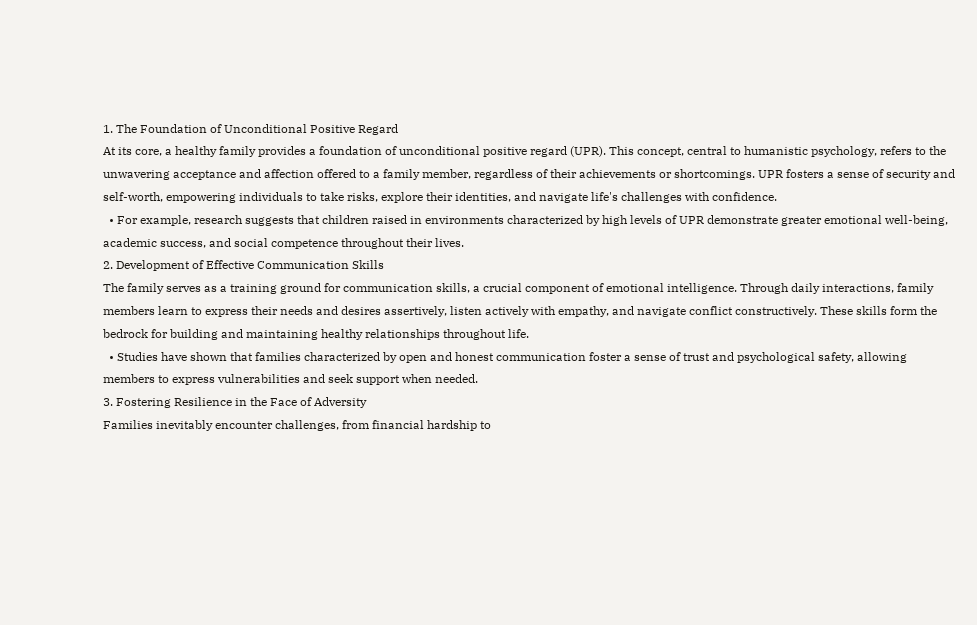1. The Foundation of Unconditional Positive Regard
At its core, a healthy family provides a foundation of unconditional positive regard (UPR). This concept, central to humanistic psychology, refers to the unwavering acceptance and affection offered to a family member, regardless of their achievements or shortcomings. UPR fosters a sense of security and self-worth, empowering individuals to take risks, explore their identities, and navigate life's challenges with confidence.
  • For example, research suggests that children raised in environments characterized by high levels of UPR demonstrate greater emotional well-being, academic success, and social competence throughout their lives.
2. Development of Effective Communication Skills
The family serves as a training ground for communication skills, a crucial component of emotional intelligence. Through daily interactions, family members learn to express their needs and desires assertively, listen actively with empathy, and navigate conflict constructively. These skills form the bedrock for building and maintaining healthy relationships throughout life.
  • Studies have shown that families characterized by open and honest communication foster a sense of trust and psychological safety, allowing members to express vulnerabilities and seek support when needed.
3. Fostering Resilience in the Face of Adversity
Families inevitably encounter challenges, from financial hardship to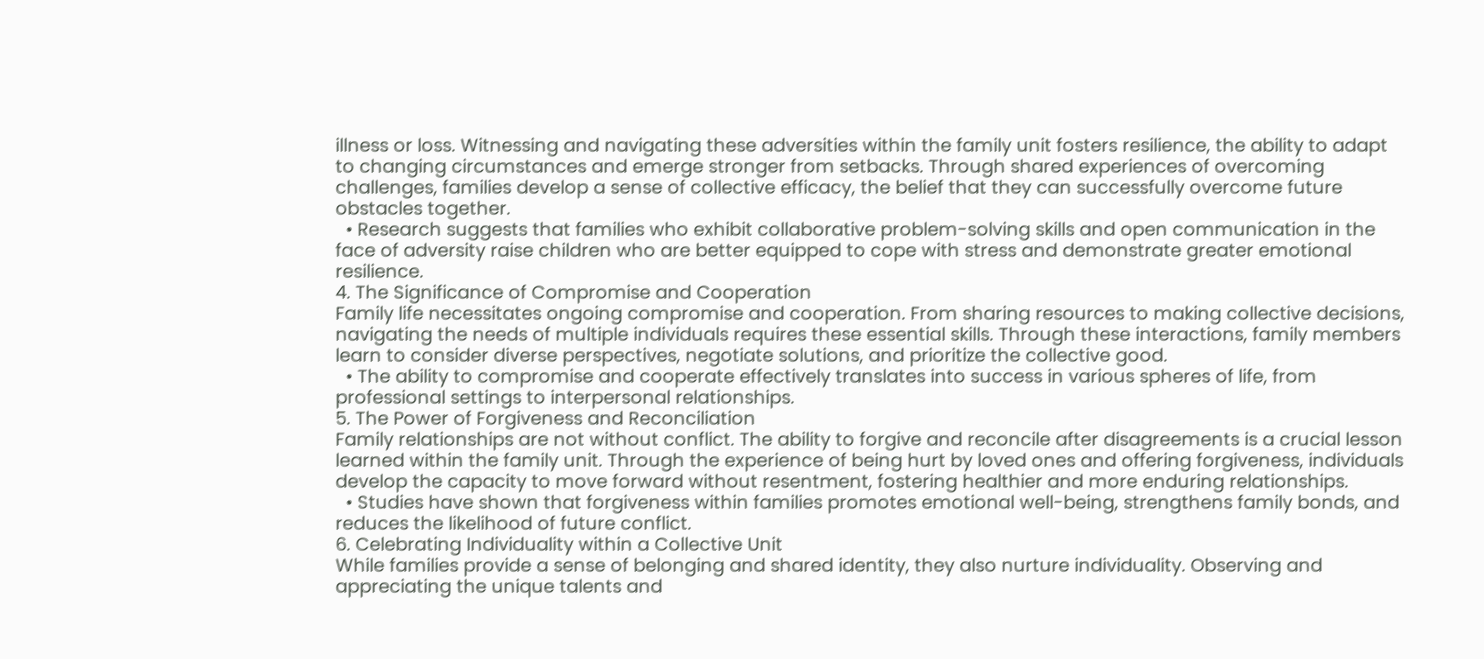illness or loss. Witnessing and navigating these adversities within the family unit fosters resilience, the ability to adapt to changing circumstances and emerge stronger from setbacks. Through shared experiences of overcoming challenges, families develop a sense of collective efficacy, the belief that they can successfully overcome future obstacles together.
  • Research suggests that families who exhibit collaborative problem-solving skills and open communication in the face of adversity raise children who are better equipped to cope with stress and demonstrate greater emotional resilience.
4. The Significance of Compromise and Cooperation
Family life necessitates ongoing compromise and cooperation. From sharing resources to making collective decisions, navigating the needs of multiple individuals requires these essential skills. Through these interactions, family members learn to consider diverse perspectives, negotiate solutions, and prioritize the collective good.
  • The ability to compromise and cooperate effectively translates into success in various spheres of life, from professional settings to interpersonal relationships.
5. The Power of Forgiveness and Reconciliation
Family relationships are not without conflict. The ability to forgive and reconcile after disagreements is a crucial lesson learned within the family unit. Through the experience of being hurt by loved ones and offering forgiveness, individuals develop the capacity to move forward without resentment, fostering healthier and more enduring relationships.
  • Studies have shown that forgiveness within families promotes emotional well-being, strengthens family bonds, and reduces the likelihood of future conflict.
6. Celebrating Individuality within a Collective Unit
While families provide a sense of belonging and shared identity, they also nurture individuality. Observing and appreciating the unique talents and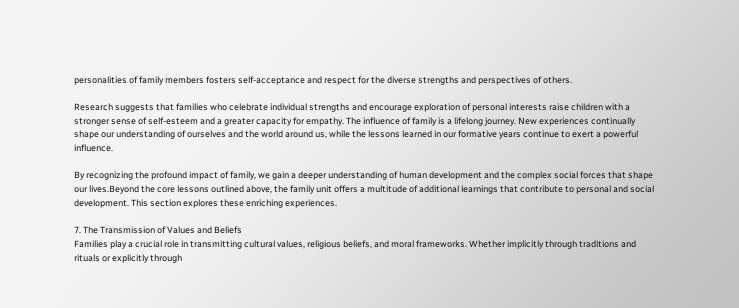personalities of family members fosters self-acceptance and respect for the diverse strengths and perspectives of others.

Research suggests that families who celebrate individual strengths and encourage exploration of personal interests raise children with a stronger sense of self-esteem and a greater capacity for empathy. The influence of family is a lifelong journey. New experiences continually shape our understanding of ourselves and the world around us, while the lessons learned in our formative years continue to exert a powerful influence.

By recognizing the profound impact of family, we gain a deeper understanding of human development and the complex social forces that shape our lives.Beyond the core lessons outlined above, the family unit offers a multitude of additional learnings that contribute to personal and social development. This section explores these enriching experiences.

7. The Transmission of Values and Beliefs
Families play a crucial role in transmitting cultural values, religious beliefs, and moral frameworks. Whether implicitly through traditions and rituals or explicitly through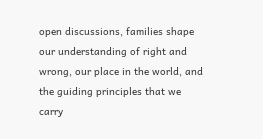open discussions, families shape our understanding of right and wrong, our place in the world, and the guiding principles that we carry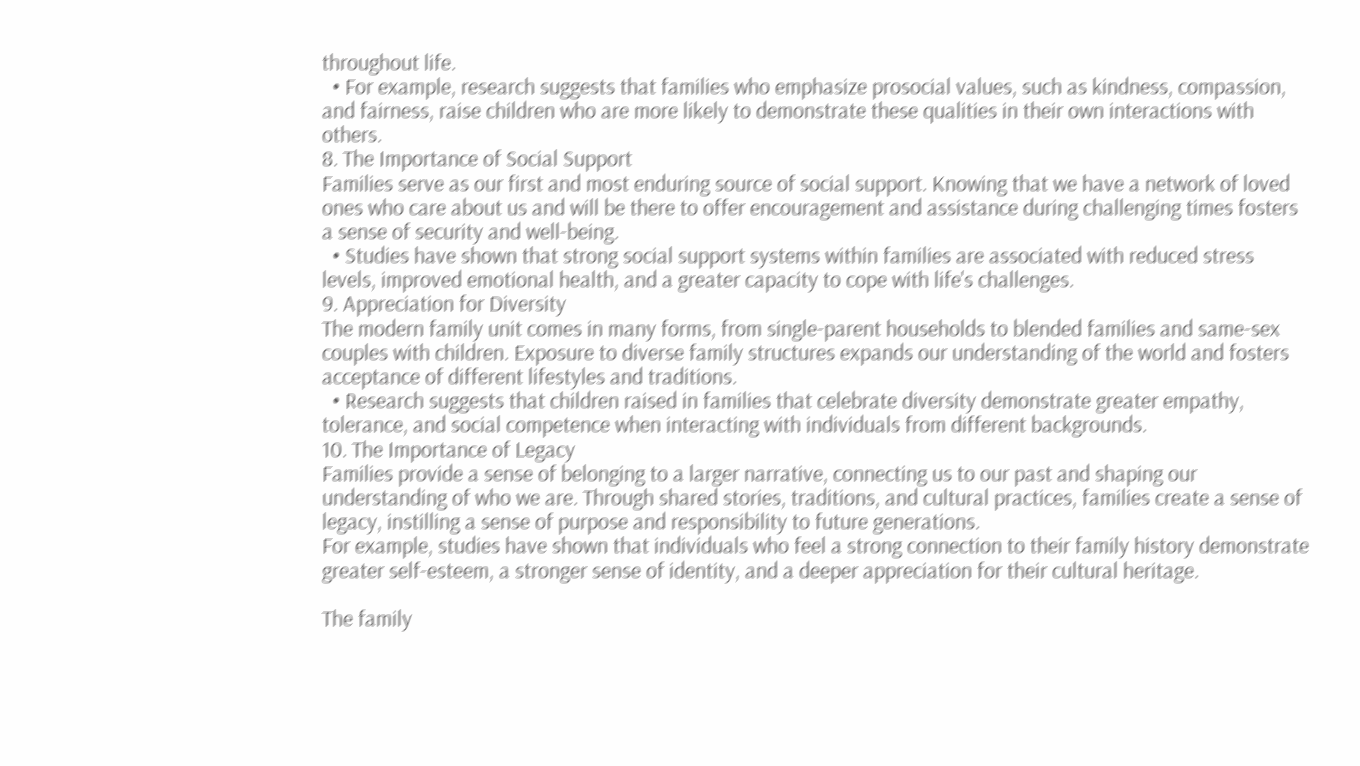throughout life.
  • For example, research suggests that families who emphasize prosocial values, such as kindness, compassion, and fairness, raise children who are more likely to demonstrate these qualities in their own interactions with others.
8. The Importance of Social Support
Families serve as our first and most enduring source of social support. Knowing that we have a network of loved ones who care about us and will be there to offer encouragement and assistance during challenging times fosters a sense of security and well-being.
  • Studies have shown that strong social support systems within families are associated with reduced stress levels, improved emotional health, and a greater capacity to cope with life's challenges.
9. Appreciation for Diversity
The modern family unit comes in many forms, from single-parent households to blended families and same-sex couples with children. Exposure to diverse family structures expands our understanding of the world and fosters acceptance of different lifestyles and traditions.
  • Research suggests that children raised in families that celebrate diversity demonstrate greater empathy, tolerance, and social competence when interacting with individuals from different backgrounds.
10. The Importance of Legacy
Families provide a sense of belonging to a larger narrative, connecting us to our past and shaping our understanding of who we are. Through shared stories, traditions, and cultural practices, families create a sense of legacy, instilling a sense of purpose and responsibility to future generations.
For example, studies have shown that individuals who feel a strong connection to their family history demonstrate greater self-esteem, a stronger sense of identity, and a deeper appreciation for their cultural heritage.

The family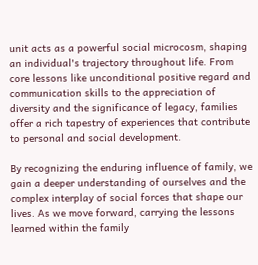unit acts as a powerful social microcosm, shaping an individual's trajectory throughout life. From core lessons like unconditional positive regard and communication skills to the appreciation of diversity and the significance of legacy, families offer a rich tapestry of experiences that contribute to personal and social development.

By recognizing the enduring influence of family, we gain a deeper understanding of ourselves and the complex interplay of social forces that shape our lives. As we move forward, carrying the lessons learned within the family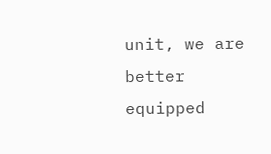unit, we are better equipped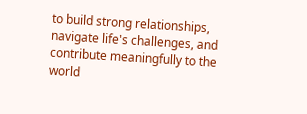to build strong relationships, navigate life's challenges, and contribute meaningfully to the world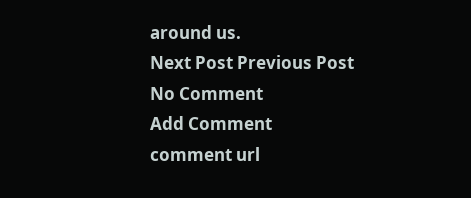around us.
Next Post Previous Post
No Comment
Add Comment
comment url